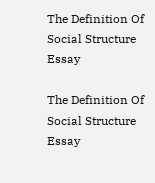The Definition Of Social Structure Essay

The Definition Of Social Structure Essay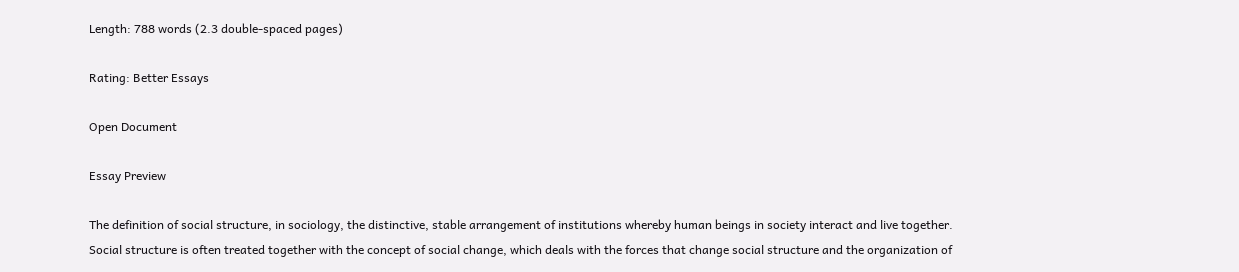Length: 788 words (2.3 double-spaced pages)

Rating: Better Essays

Open Document

Essay Preview

The definition of social structure, in sociology, the distinctive, stable arrangement of institutions whereby human beings in society interact and live together. Social structure is often treated together with the concept of social change, which deals with the forces that change social structure and the organization of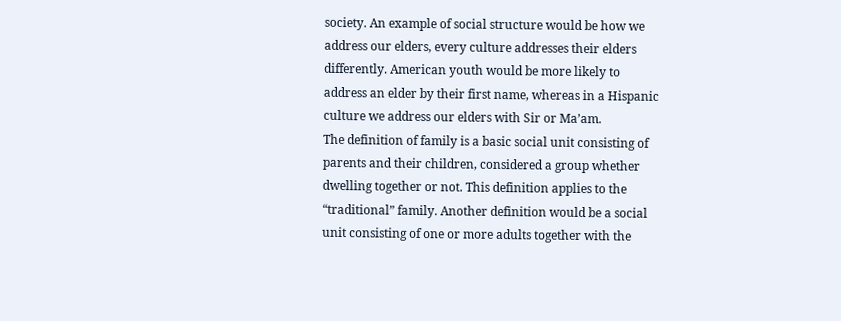society. An example of social structure would be how we address our elders, every culture addresses their elders differently. American youth would be more likely to address an elder by their first name, whereas in a Hispanic culture we address our elders with Sir or Ma’am.
The definition of family is a basic social unit consisting of parents and their children, considered a group whether dwelling together or not. This definition applies to the “traditional” family. Another definition would be a social unit consisting of one or more adults together with the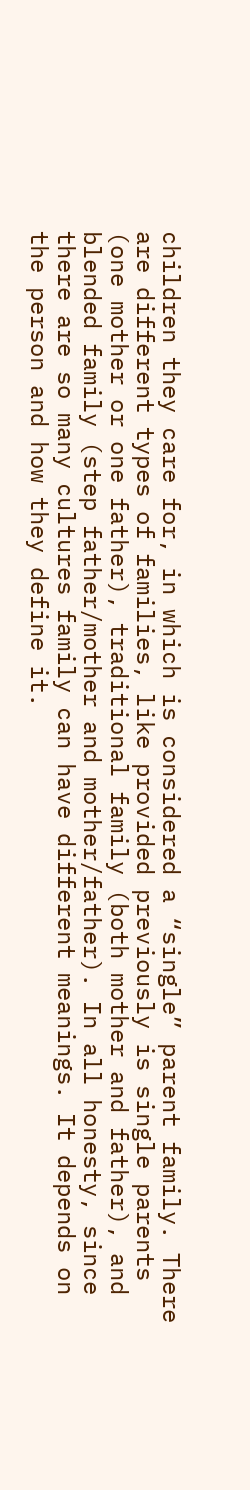children they care for, in which is considered a “single” parent family. There are different types of families, like provided previously is single parents (one mother or one father), traditional family (both mother and father), and blended family (step father/mother and mother/father). In all honesty, since there are so many cultures family can have different meanings. It depends on the person and how they define it.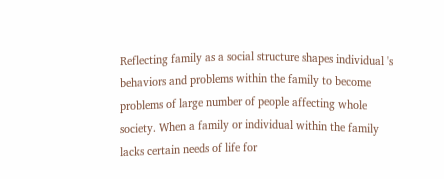Reflecting family as a social structure shapes individual 's behaviors and problems within the family to become problems of large number of people affecting whole society. When a family or individual within the family lacks certain needs of life for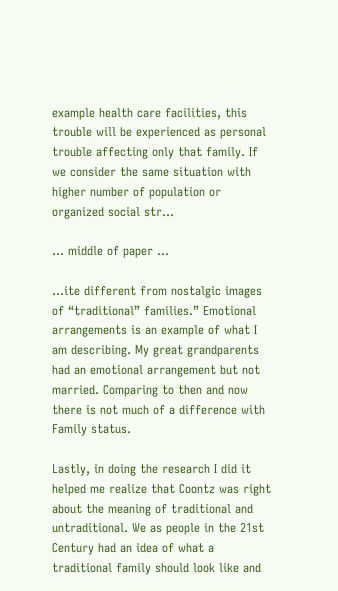example health care facilities, this trouble will be experienced as personal trouble affecting only that family. If we consider the same situation with higher number of population or organized social str...

... middle of paper ...

...ite different from nostalgic images of “traditional” families.” Emotional arrangements is an example of what I am describing. My great grandparents had an emotional arrangement but not married. Comparing to then and now there is not much of a difference with Family status.

Lastly, in doing the research I did it helped me realize that Coontz was right about the meaning of traditional and untraditional. We as people in the 21st Century had an idea of what a traditional family should look like and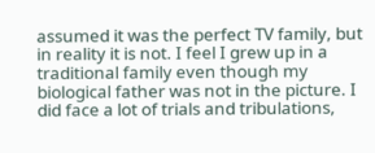assumed it was the perfect TV family, but in reality it is not. I feel I grew up in a traditional family even though my biological father was not in the picture. I did face a lot of trials and tribulations,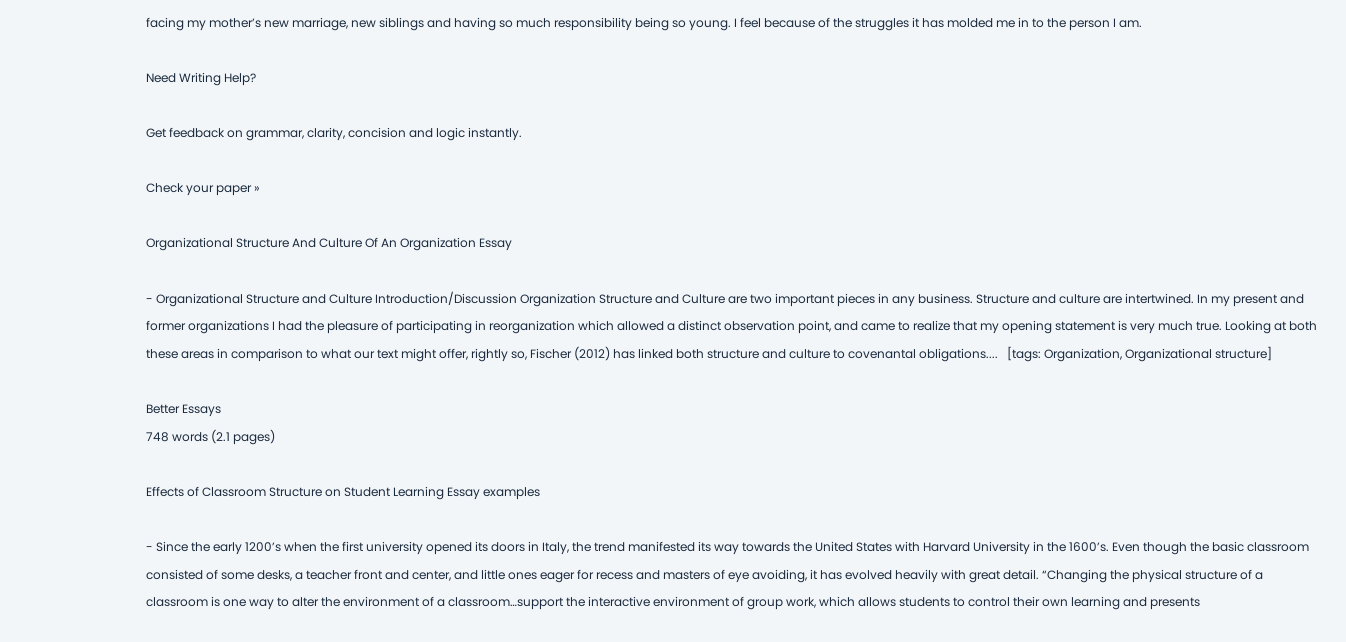facing my mother’s new marriage, new siblings and having so much responsibility being so young. I feel because of the struggles it has molded me in to the person I am.

Need Writing Help?

Get feedback on grammar, clarity, concision and logic instantly.

Check your paper »

Organizational Structure And Culture Of An Organization Essay

- Organizational Structure and Culture Introduction/Discussion Organization Structure and Culture are two important pieces in any business. Structure and culture are intertwined. In my present and former organizations I had the pleasure of participating in reorganization which allowed a distinct observation point, and came to realize that my opening statement is very much true. Looking at both these areas in comparison to what our text might offer, rightly so, Fischer (2012) has linked both structure and culture to covenantal obligations....   [tags: Organization, Organizational structure]

Better Essays
748 words (2.1 pages)

Effects of Classroom Structure on Student Learning Essay examples

- Since the early 1200’s when the first university opened its doors in Italy, the trend manifested its way towards the United States with Harvard University in the 1600’s. Even though the basic classroom consisted of some desks, a teacher front and center, and little ones eager for recess and masters of eye avoiding, it has evolved heavily with great detail. “Changing the physical structure of a classroom is one way to alter the environment of a classroom…support the interactive environment of group work, which allows students to control their own learning and presents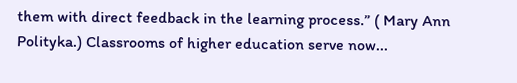them with direct feedback in the learning process.” ( Mary Ann Polityka.) Classrooms of higher education serve now...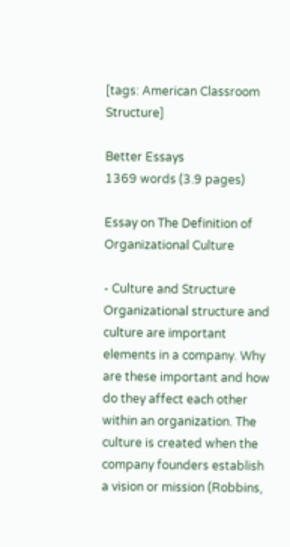[tags: American Classroom Structure]

Better Essays
1369 words (3.9 pages)

Essay on The Definition of Organizational Culture

- Culture and Structure Organizational structure and culture are important elements in a company. Why are these important and how do they affect each other within an organization. The culture is created when the company founders establish a vision or mission (Robbins,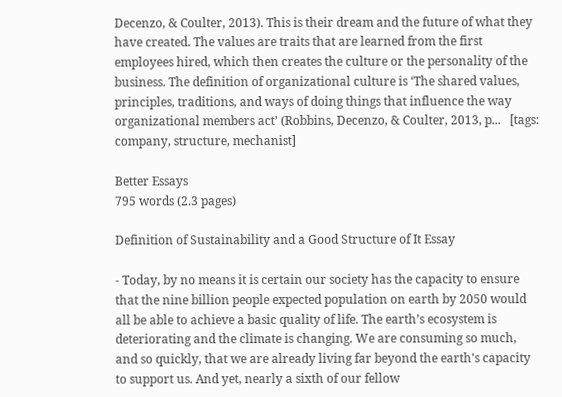Decenzo, & Coulter, 2013). This is their dream and the future of what they have created. The values are traits that are learned from the first employees hired, which then creates the culture or the personality of the business. The definition of organizational culture is ‘The shared values, principles, traditions, and ways of doing things that influence the way organizational members act’ (Robbins, Decenzo, & Coulter, 2013, p...   [tags: company, structure, mechanist]

Better Essays
795 words (2.3 pages)

Definition of Sustainability and a Good Structure of It Essay

- Today, by no means it is certain our society has the capacity to ensure that the nine billion people expected population on earth by 2050 would all be able to achieve a basic quality of life. The earth’s ecosystem is deteriorating and the climate is changing. We are consuming so much, and so quickly, that we are already living far beyond the earth's capacity to support us. And yet, nearly a sixth of our fellow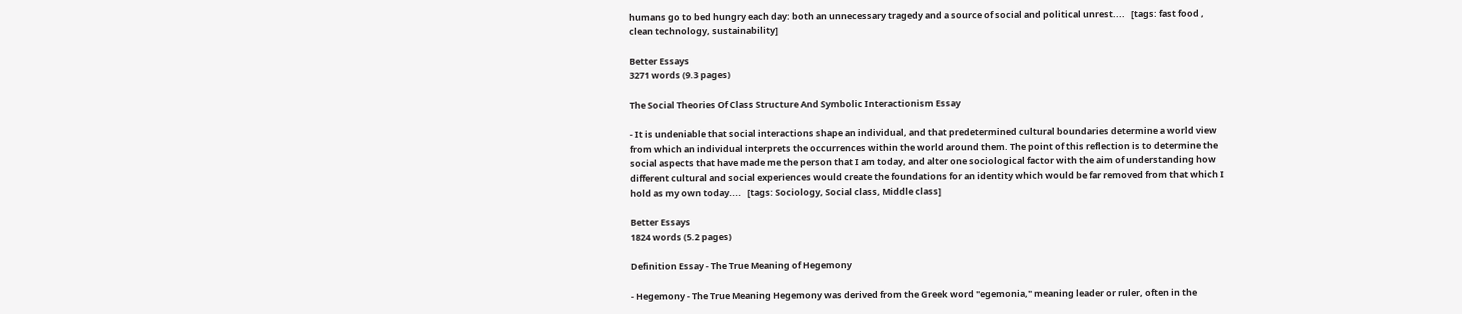humans go to bed hungry each day: both an unnecessary tragedy and a source of social and political unrest....   [tags: fast food , clean technology, sustainability]

Better Essays
3271 words (9.3 pages)

The Social Theories Of Class Structure And Symbolic Interactionism Essay

- It is undeniable that social interactions shape an individual, and that predetermined cultural boundaries determine a world view from which an individual interprets the occurrences within the world around them. The point of this reflection is to determine the social aspects that have made me the person that I am today, and alter one sociological factor with the aim of understanding how different cultural and social experiences would create the foundations for an identity which would be far removed from that which I hold as my own today....   [tags: Sociology, Social class, Middle class]

Better Essays
1824 words (5.2 pages)

Definition Essay - The True Meaning of Hegemony

- Hegemony - The True Meaning Hegemony was derived from the Greek word "egemonia," meaning leader or ruler, often in the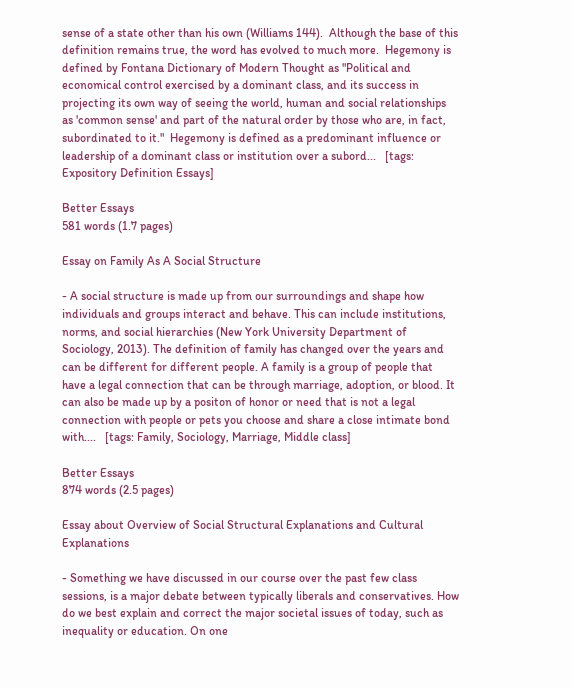sense of a state other than his own (Williams 144).  Although the base of this definition remains true, the word has evolved to much more.  Hegemony is defined by Fontana Dictionary of Modern Thought as "Political and economical control exercised by a dominant class, and its success in projecting its own way of seeing the world, human and social relationships as 'common sense' and part of the natural order by those who are, in fact, subordinated to it."  Hegemony is defined as a predominant influence or leadership of a dominant class or institution over a subord...   [tags: Expository Definition Essays]

Better Essays
581 words (1.7 pages)

Essay on Family As A Social Structure

- A social structure is made up from our surroundings and shape how individuals and groups interact and behave. This can include institutions, norms, and social hierarchies (New York University Department of Sociology, 2013). The definition of family has changed over the years and can be different for different people. A family is a group of people that have a legal connection that can be through marriage, adoption, or blood. It can also be made up by a positon of honor or need that is not a legal connection with people or pets you choose and share a close intimate bond with....   [tags: Family, Sociology, Marriage, Middle class]

Better Essays
874 words (2.5 pages)

Essay about Overview of Social Structural Explanations and Cultural Explanations

- Something we have discussed in our course over the past few class sessions, is a major debate between typically liberals and conservatives. How do we best explain and correct the major societal issues of today, such as inequality or education. On one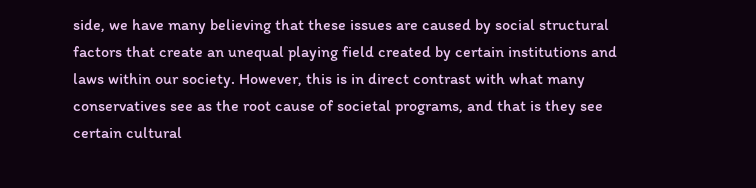side, we have many believing that these issues are caused by social structural factors that create an unequal playing field created by certain institutions and laws within our society. However, this is in direct contrast with what many conservatives see as the root cause of societal programs, and that is they see certain cultural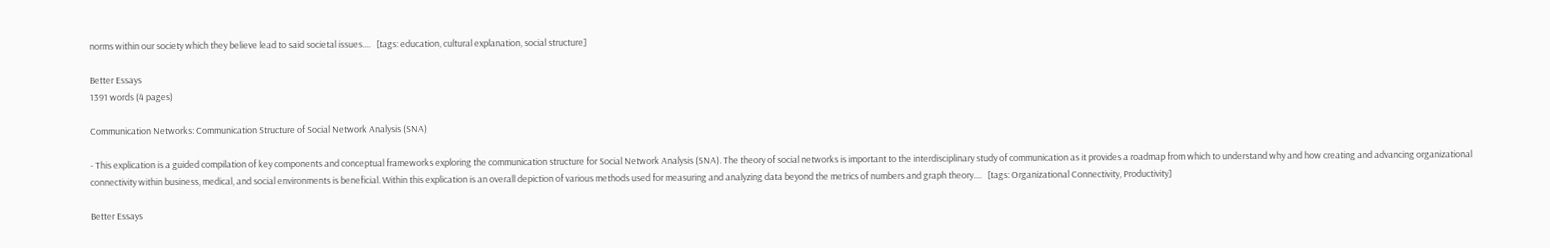norms within our society which they believe lead to said societal issues....   [tags: education, cultural explanation, social structure]

Better Essays
1391 words (4 pages)

Communication Networks: Communication Structure of Social Network Analysis (SNA)

- This explication is a guided compilation of key components and conceptual frameworks exploring the communication structure for Social Network Analysis (SNA). The theory of social networks is important to the interdisciplinary study of communication as it provides a roadmap from which to understand why and how creating and advancing organizational connectivity within business, medical, and social environments is beneficial. Within this explication is an overall depiction of various methods used for measuring and analyzing data beyond the metrics of numbers and graph theory....   [tags: Organizational Connectivity, Productivity]

Better Essays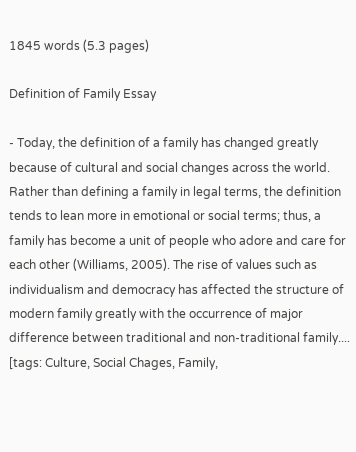1845 words (5.3 pages)

Definition of Family Essay

- Today, the definition of a family has changed greatly because of cultural and social changes across the world. Rather than defining a family in legal terms, the definition tends to lean more in emotional or social terms; thus, a family has become a unit of people who adore and care for each other (Williams, 2005). The rise of values such as individualism and democracy has affected the structure of modern family greatly with the occurrence of major difference between traditional and non-traditional family....   [tags: Culture, Social Chages, Family,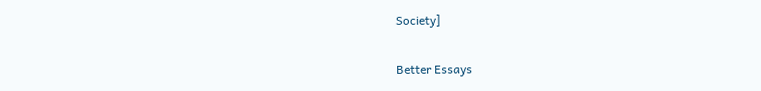Society]

Better Essays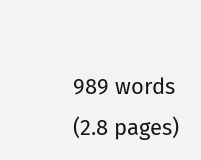989 words (2.8 pages)